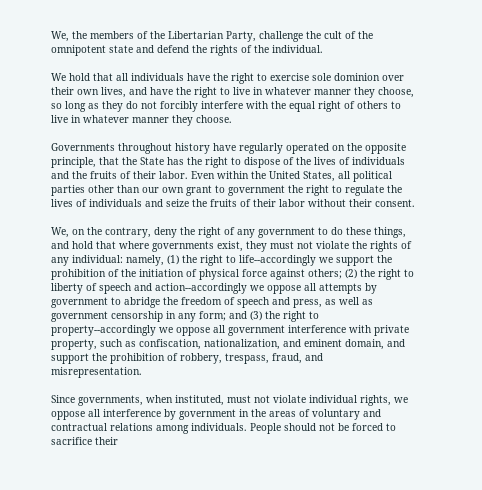We, the members of the Libertarian Party, challenge the cult of the omnipotent state and defend the rights of the individual.

We hold that all individuals have the right to exercise sole dominion over their own lives, and have the right to live in whatever manner they choose, so long as they do not forcibly interfere with the equal right of others to live in whatever manner they choose.

Governments throughout history have regularly operated on the opposite principle, that the State has the right to dispose of the lives of individuals and the fruits of their labor. Even within the United States, all political parties other than our own grant to government the right to regulate the lives of individuals and seize the fruits of their labor without their consent.

We, on the contrary, deny the right of any government to do these things, and hold that where governments exist, they must not violate the rights of any individual: namely, (1) the right to life--accordingly we support the prohibition of the initiation of physical force against others; (2) the right to liberty of speech and action--accordingly we oppose all attempts by government to abridge the freedom of speech and press, as well as government censorship in any form; and (3) the right to property--accordingly we oppose all government interference with private property, such as confiscation, nationalization, and eminent domain, and support the prohibition of robbery, trespass, fraud, and misrepresentation.

Since governments, when instituted, must not violate individual rights, we oppose all interference by government in the areas of voluntary and contractual relations among individuals. People should not be forced to sacrifice their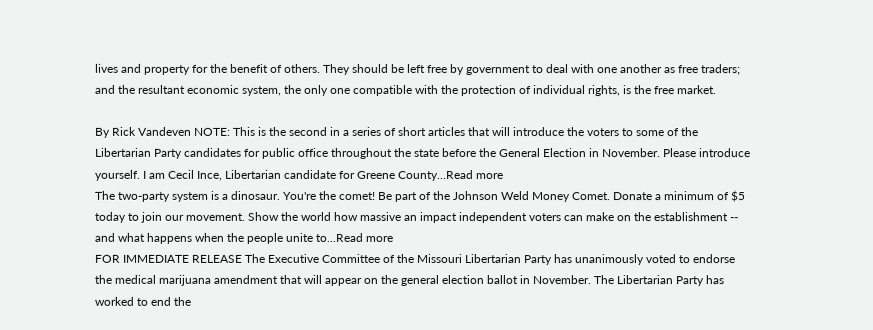lives and property for the benefit of others. They should be left free by government to deal with one another as free traders; and the resultant economic system, the only one compatible with the protection of individual rights, is the free market.

By Rick Vandeven NOTE: This is the second in a series of short articles that will introduce the voters to some of the Libertarian Party candidates for public office throughout the state before the General Election in November. Please introduce yourself. I am Cecil Ince, Libertarian candidate for Greene County...Read more
The two-party system is a dinosaur. You're the comet! Be part of the Johnson Weld Money Comet. Donate a minimum of $5 today to join our movement. Show the world how massive an impact independent voters can make on the establishment -- and what happens when the people unite to...Read more
FOR IMMEDIATE RELEASE The Executive Committee of the Missouri Libertarian Party has unanimously voted to endorse the medical marijuana amendment that will appear on the general election ballot in November. The Libertarian Party has worked to end the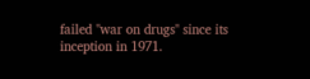failed "war on drugs" since its inception in 1971.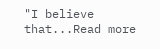"I believe that...Read more